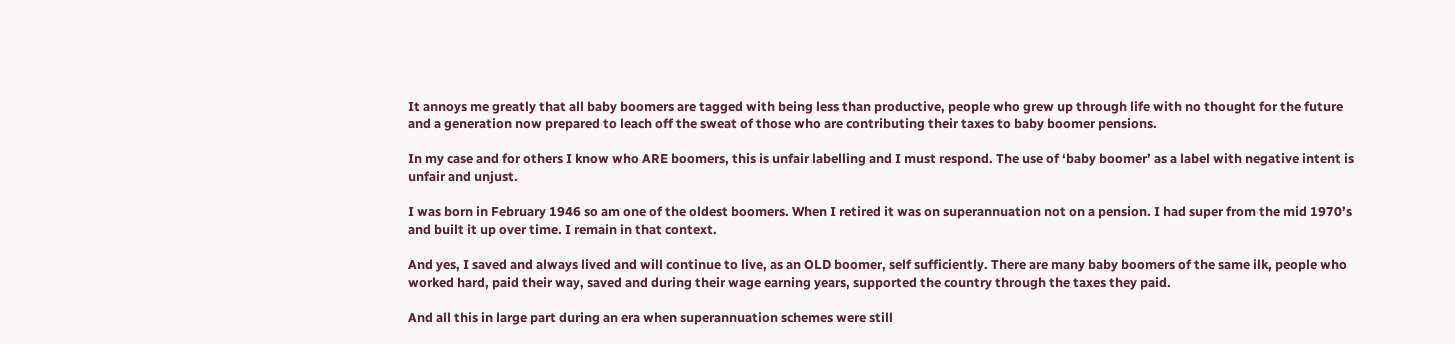It annoys me greatly that all baby boomers are tagged with being less than productive, people who grew up through life with no thought for the future and a generation now prepared to leach off the sweat of those who are contributing their taxes to baby boomer pensions.

In my case and for others I know who ARE boomers, this is unfair labelling and I must respond. The use of ‘baby boomer’ as a label with negative intent is unfair and unjust.

I was born in February 1946 so am one of the oldest boomers. When I retired it was on superannuation not on a pension. I had super from the mid 1970’s and built it up over time. I remain in that context.

And yes, I saved and always lived and will continue to live, as an OLD boomer, self sufficiently. There are many baby boomers of the same ilk, people who worked hard, paid their way, saved and during their wage earning years, supported the country through the taxes they paid.

And all this in large part during an era when superannuation schemes were still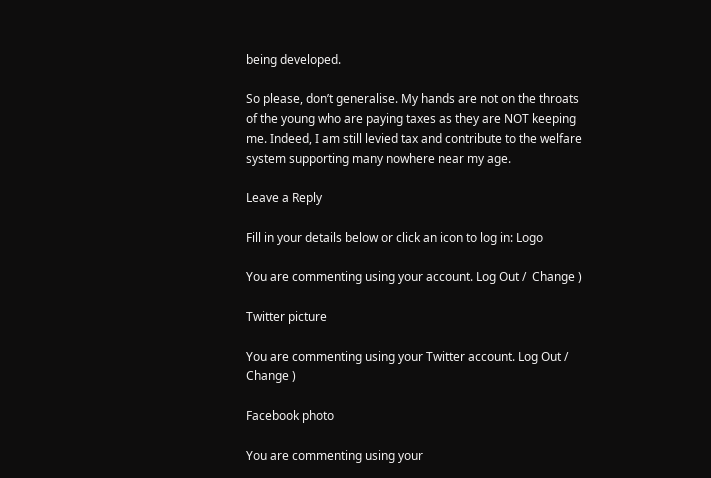being developed.

So please, don’t generalise. My hands are not on the throats of the young who are paying taxes as they are NOT keeping me. Indeed, I am still levied tax and contribute to the welfare system supporting many nowhere near my age.

Leave a Reply

Fill in your details below or click an icon to log in: Logo

You are commenting using your account. Log Out /  Change )

Twitter picture

You are commenting using your Twitter account. Log Out /  Change )

Facebook photo

You are commenting using your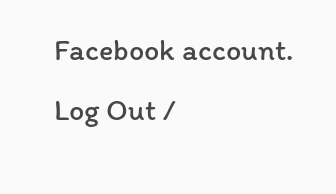Facebook account. Log Out /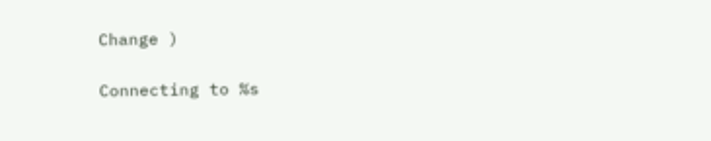Change )

Connecting to %s